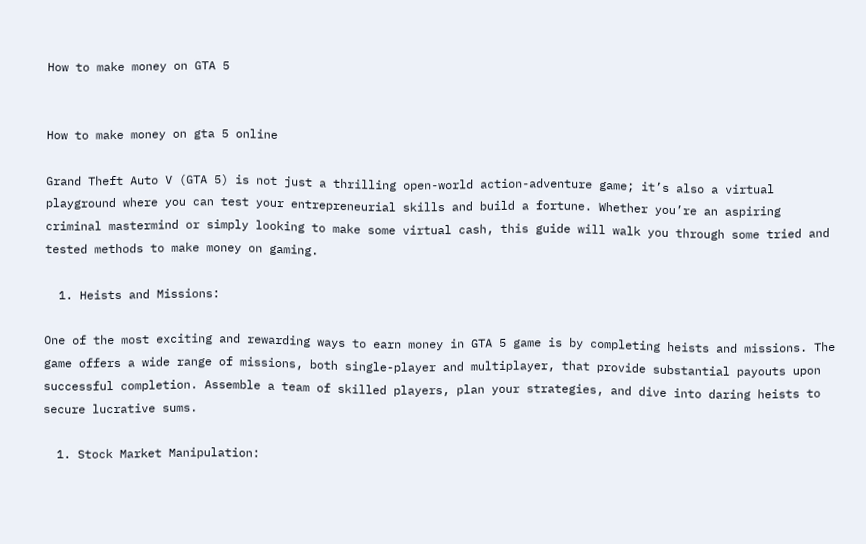How to make money on GTA 5


How to make money on gta 5 online

Grand Theft Auto V (GTA 5) is not just a thrilling open-world action-adventure game; it’s also a virtual playground where you can test your entrepreneurial skills and build a fortune. Whether you’re an aspiring criminal mastermind or simply looking to make some virtual cash, this guide will walk you through some tried and tested methods to make money on gaming.

  1. Heists and Missions:

One of the most exciting and rewarding ways to earn money in GTA 5 game is by completing heists and missions. The game offers a wide range of missions, both single-player and multiplayer, that provide substantial payouts upon successful completion. Assemble a team of skilled players, plan your strategies, and dive into daring heists to secure lucrative sums.

  1. Stock Market Manipulation: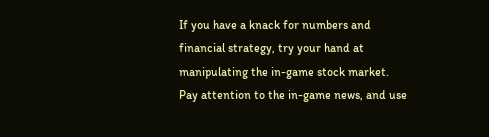If you have a knack for numbers and financial strategy, try your hand at manipulating the in-game stock market. Pay attention to the in-game news, and use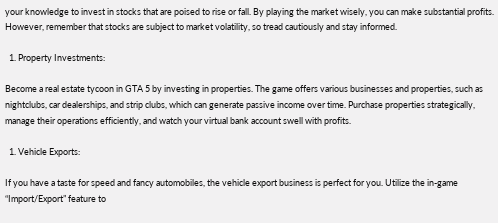your knowledge to invest in stocks that are poised to rise or fall. By playing the market wisely, you can make substantial profits. However, remember that stocks are subject to market volatility, so tread cautiously and stay informed.

  1. Property Investments:

Become a real estate tycoon in GTA 5 by investing in properties. The game offers various businesses and properties, such as nightclubs, car dealerships, and strip clubs, which can generate passive income over time. Purchase properties strategically, manage their operations efficiently, and watch your virtual bank account swell with profits.

  1. Vehicle Exports:

If you have a taste for speed and fancy automobiles, the vehicle export business is perfect for you. Utilize the in-game “Import/Export” feature to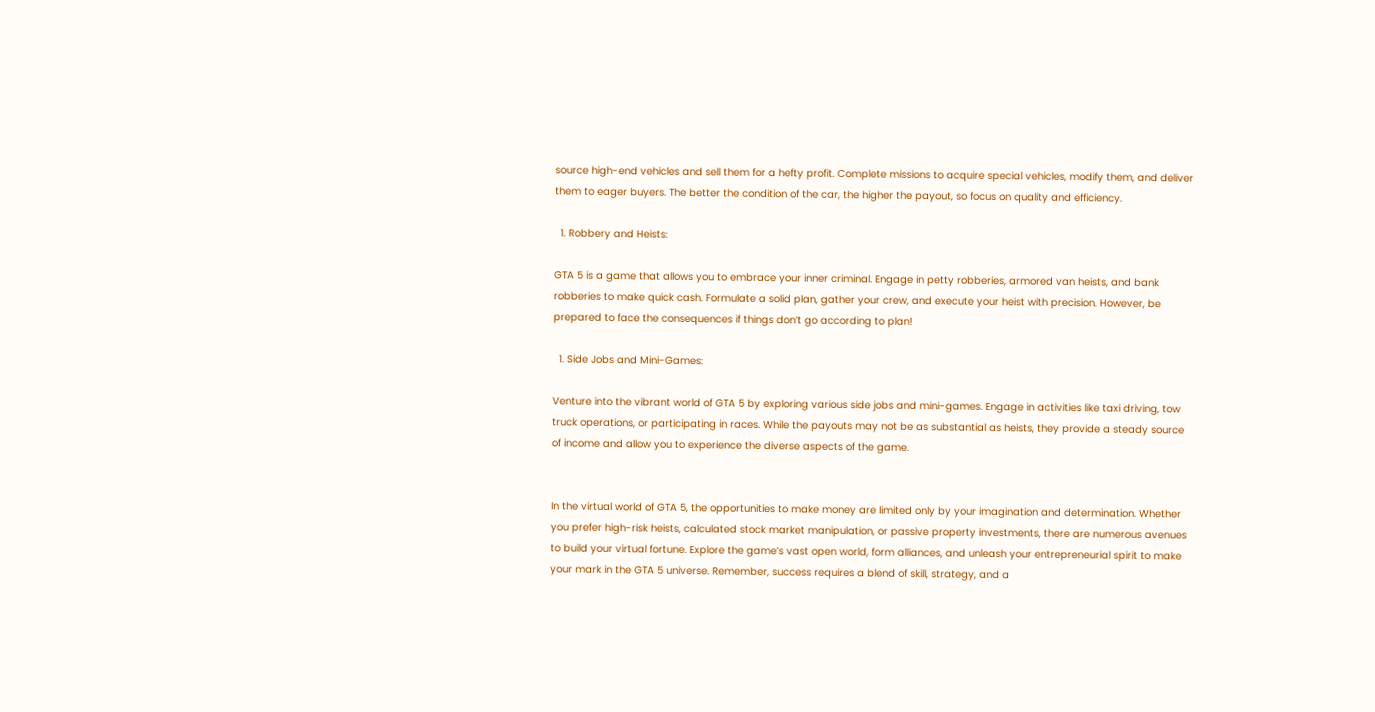source high-end vehicles and sell them for a hefty profit. Complete missions to acquire special vehicles, modify them, and deliver them to eager buyers. The better the condition of the car, the higher the payout, so focus on quality and efficiency.

  1. Robbery and Heists:

GTA 5 is a game that allows you to embrace your inner criminal. Engage in petty robberies, armored van heists, and bank robberies to make quick cash. Formulate a solid plan, gather your crew, and execute your heist with precision. However, be prepared to face the consequences if things don’t go according to plan!

  1. Side Jobs and Mini-Games:

Venture into the vibrant world of GTA 5 by exploring various side jobs and mini-games. Engage in activities like taxi driving, tow truck operations, or participating in races. While the payouts may not be as substantial as heists, they provide a steady source of income and allow you to experience the diverse aspects of the game.


In the virtual world of GTA 5, the opportunities to make money are limited only by your imagination and determination. Whether you prefer high-risk heists, calculated stock market manipulation, or passive property investments, there are numerous avenues to build your virtual fortune. Explore the game’s vast open world, form alliances, and unleash your entrepreneurial spirit to make your mark in the GTA 5 universe. Remember, success requires a blend of skill, strategy, and a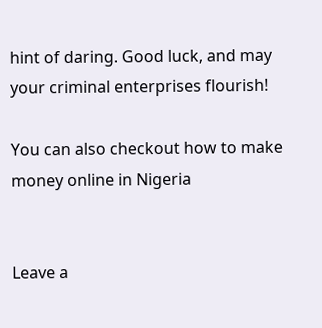hint of daring. Good luck, and may your criminal enterprises flourish!

You can also checkout how to make money online in Nigeria


Leave a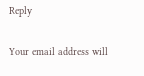Reply

Your email address will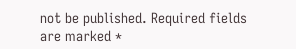not be published. Required fields are marked *